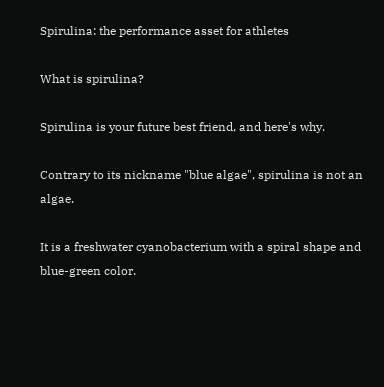Spirulina: the performance asset for athletes

What is spirulina?

Spirulina is your future best friend, and here's why.

Contrary to its nickname "blue algae", spirulina is not an algae.

It is a freshwater cyanobacterium with a spiral shape and blue-green color.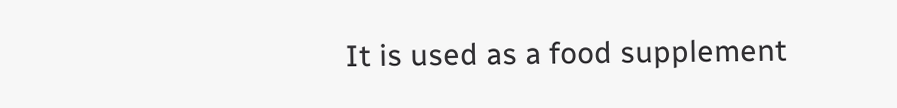It is used as a food supplement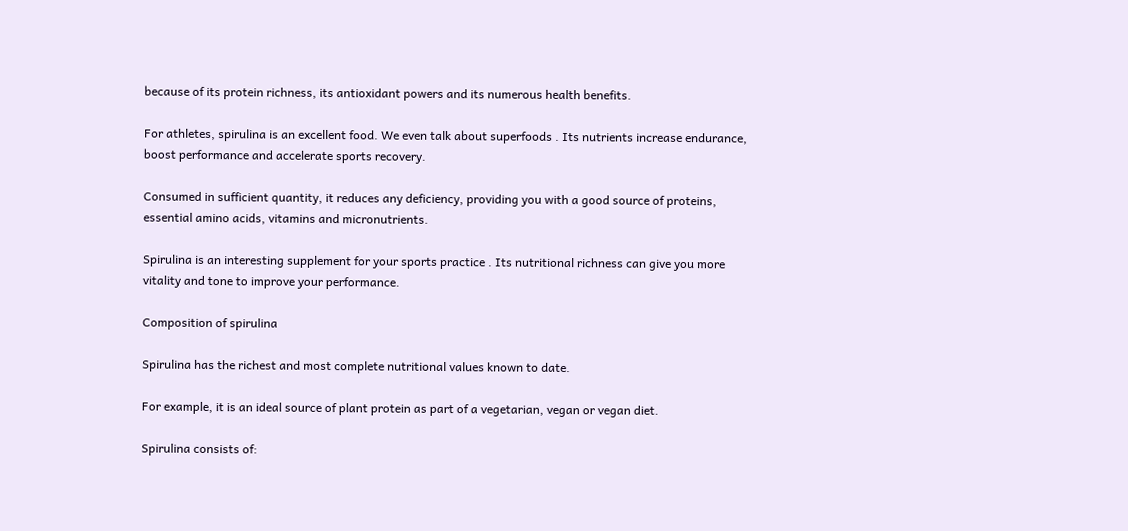because of its protein richness, its antioxidant powers and its numerous health benefits.

For athletes, spirulina is an excellent food. We even talk about superfoods . Its nutrients increase endurance, boost performance and accelerate sports recovery.

Consumed in sufficient quantity, it reduces any deficiency, providing you with a good source of proteins, essential amino acids, vitamins and micronutrients.

Spirulina is an interesting supplement for your sports practice . Its nutritional richness can give you more vitality and tone to improve your performance.

Composition of spirulina

Spirulina has the richest and most complete nutritional values known to date.

For example, it is an ideal source of plant protein as part of a vegetarian, vegan or vegan diet.

Spirulina consists of: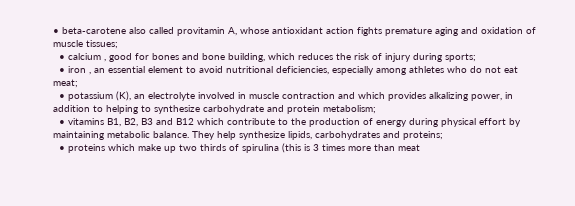• beta-carotene also called provitamin A, whose antioxidant action fights premature aging and oxidation of muscle tissues;
  • calcium , good for bones and bone building, which reduces the risk of injury during sports;
  • iron , an essential element to avoid nutritional deficiencies, especially among athletes who do not eat meat;
  • potassium (K), an electrolyte involved in muscle contraction and which provides alkalizing power, in addition to helping to synthesize carbohydrate and protein metabolism;
  • vitamins B1, B2, B3 and B12 which contribute to the production of energy during physical effort by maintaining metabolic balance. They help synthesize lipids, carbohydrates and proteins;
  • proteins which make up two thirds of spirulina (this is 3 times more than meat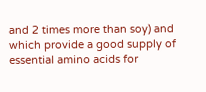and 2 times more than soy) and which provide a good supply of essential amino acids for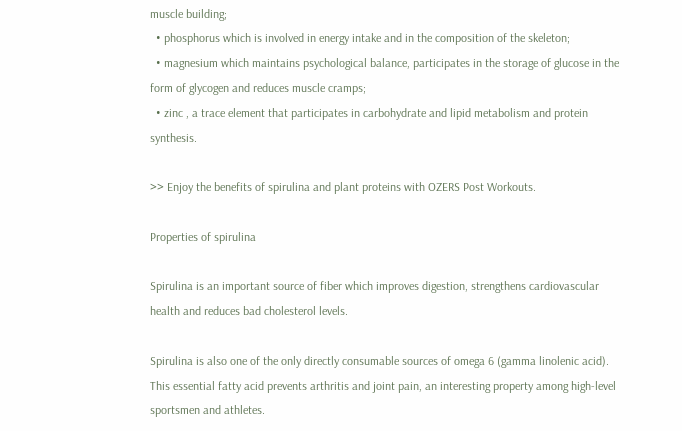muscle building;
  • phosphorus which is involved in energy intake and in the composition of the skeleton;
  • magnesium which maintains psychological balance, participates in the storage of glucose in the form of glycogen and reduces muscle cramps;
  • zinc , a trace element that participates in carbohydrate and lipid metabolism and protein synthesis.

>> Enjoy the benefits of spirulina and plant proteins with OZERS Post Workouts.

Properties of spirulina

Spirulina is an important source of fiber which improves digestion, strengthens cardiovascular health and reduces bad cholesterol levels.

Spirulina is also one of the only directly consumable sources of omega 6 (gamma linolenic acid). This essential fatty acid prevents arthritis and joint pain, an interesting property among high-level sportsmen and athletes.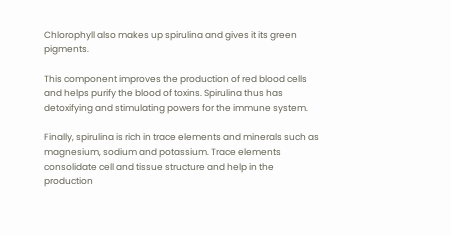Chlorophyll also makes up spirulina and gives it its green pigments.

This component improves the production of red blood cells and helps purify the blood of toxins. Spirulina thus has detoxifying and stimulating powers for the immune system.

Finally, spirulina is rich in trace elements and minerals such as magnesium, sodium and potassium. Trace elements consolidate cell and tissue structure and help in the production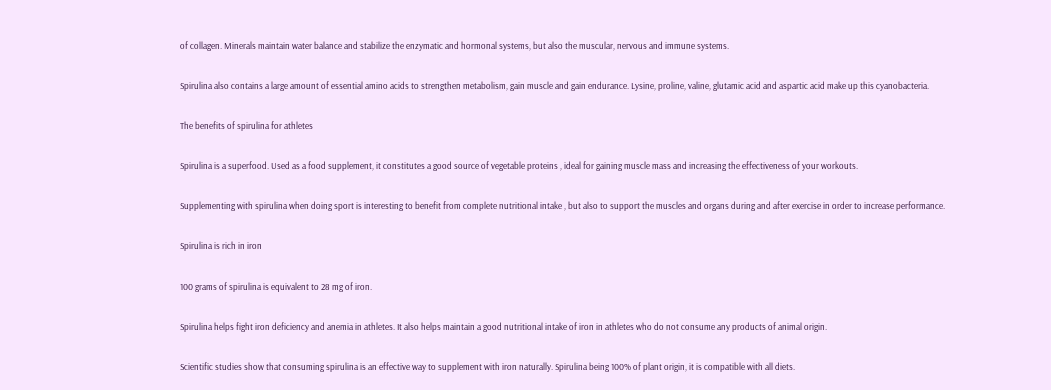of collagen. Minerals maintain water balance and stabilize the enzymatic and hormonal systems, but also the muscular, nervous and immune systems.

Spirulina also contains a large amount of essential amino acids to strengthen metabolism, gain muscle and gain endurance. Lysine, proline, valine, glutamic acid and aspartic acid make up this cyanobacteria.

The benefits of spirulina for athletes

Spirulina is a superfood. Used as a food supplement, it constitutes a good source of vegetable proteins , ideal for gaining muscle mass and increasing the effectiveness of your workouts.

Supplementing with spirulina when doing sport is interesting to benefit from complete nutritional intake , but also to support the muscles and organs during and after exercise in order to increase performance.

Spirulina is rich in iron

100 grams of spirulina is equivalent to 28 mg of iron.

Spirulina helps fight iron deficiency and anemia in athletes. It also helps maintain a good nutritional intake of iron in athletes who do not consume any products of animal origin.

Scientific studies show that consuming spirulina is an effective way to supplement with iron naturally. Spirulina being 100% of plant origin, it is compatible with all diets.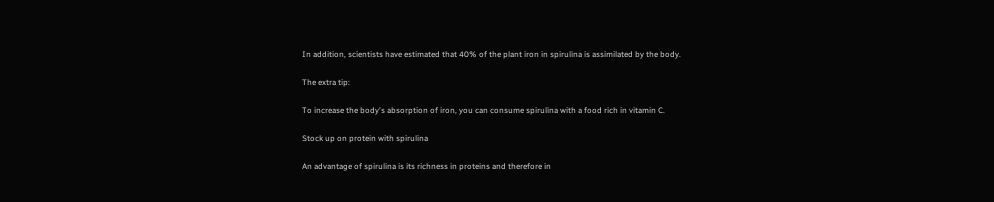In addition, scientists have estimated that 40% of the plant iron in spirulina is assimilated by the body.

The extra tip:

To increase the body's absorption of iron, you can consume spirulina with a food rich in vitamin C.

Stock up on protein with spirulina

An advantage of spirulina is its richness in proteins and therefore in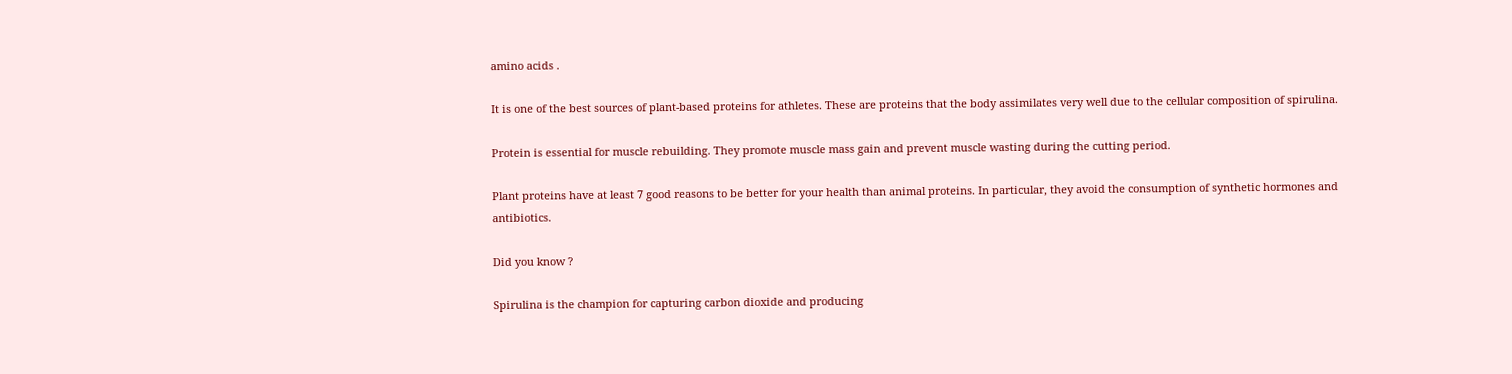amino acids .

It is one of the best sources of plant-based proteins for athletes. These are proteins that the body assimilates very well due to the cellular composition of spirulina.

Protein is essential for muscle rebuilding. They promote muscle mass gain and prevent muscle wasting during the cutting period.

Plant proteins have at least 7 good reasons to be better for your health than animal proteins. In particular, they avoid the consumption of synthetic hormones and antibiotics.

Did you know ?

Spirulina is the champion for capturing carbon dioxide and producing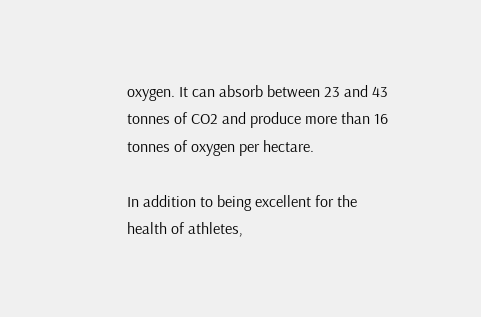oxygen. It can absorb between 23 and 43 tonnes of CO2 and produce more than 16 tonnes of oxygen per hectare.

In addition to being excellent for the health of athletes,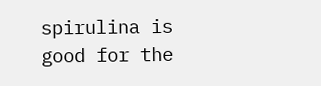spirulina is good for the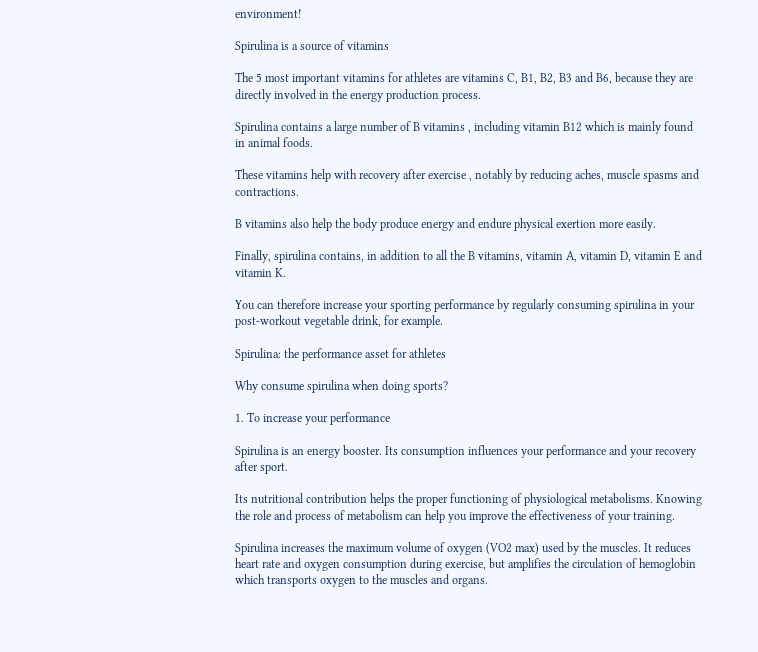environment!

Spirulina is a source of vitamins

The 5 most important vitamins for athletes are vitamins C, B1, B2, B3 and B6, because they are directly involved in the energy production process.

Spirulina contains a large number of B vitamins , including vitamin B12 which is mainly found in animal foods.

These vitamins help with recovery after exercise , notably by reducing aches, muscle spasms and contractions.

B vitamins also help the body produce energy and endure physical exertion more easily.

Finally, spirulina contains, in addition to all the B vitamins, vitamin A, vitamin D, vitamin E and vitamin K.

You can therefore increase your sporting performance by regularly consuming spirulina in your post-workout vegetable drink, for example.

Spirulina: the performance asset for athletes

Why consume spirulina when doing sports?

1. To increase your performance

Spirulina is an energy booster. Its consumption influences your performance and your recovery after sport.

Its nutritional contribution helps the proper functioning of physiological metabolisms. Knowing the role and process of metabolism can help you improve the effectiveness of your training.

Spirulina increases the maximum volume of oxygen (VO2 max) used by the muscles. It reduces heart rate and oxygen consumption during exercise, but amplifies the circulation of hemoglobin which transports oxygen to the muscles and organs.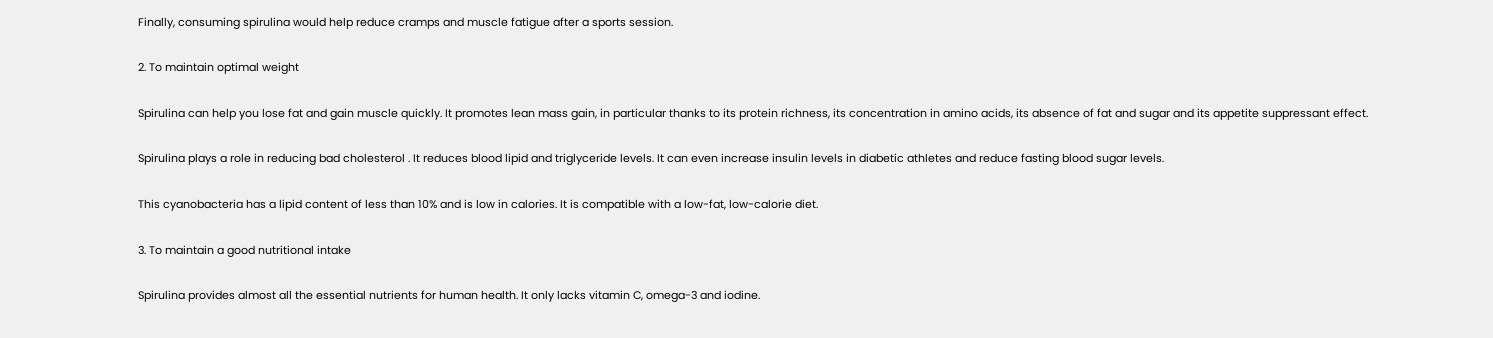Finally, consuming spirulina would help reduce cramps and muscle fatigue after a sports session.

2. To maintain optimal weight

Spirulina can help you lose fat and gain muscle quickly. It promotes lean mass gain, in particular thanks to its protein richness, its concentration in amino acids, its absence of fat and sugar and its appetite suppressant effect.

Spirulina plays a role in reducing bad cholesterol . It reduces blood lipid and triglyceride levels. It can even increase insulin levels in diabetic athletes and reduce fasting blood sugar levels.

This cyanobacteria has a lipid content of less than 10% and is low in calories. It is compatible with a low-fat, low-calorie diet.

3. To maintain a good nutritional intake

Spirulina provides almost all the essential nutrients for human health. It only lacks vitamin C, omega-3 and iodine.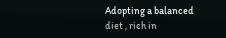Adopting a balanced diet , rich in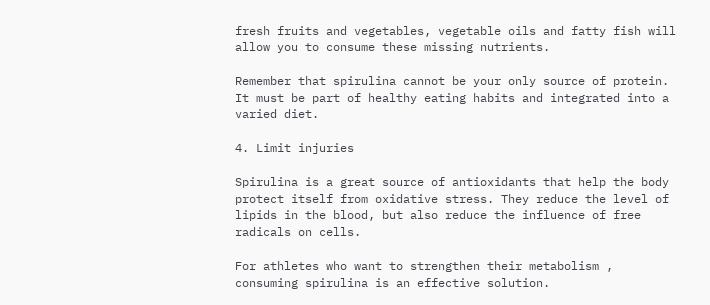fresh fruits and vegetables, vegetable oils and fatty fish will allow you to consume these missing nutrients.

Remember that spirulina cannot be your only source of protein. It must be part of healthy eating habits and integrated into a varied diet.

4. Limit injuries

Spirulina is a great source of antioxidants that help the body protect itself from oxidative stress. They reduce the level of lipids in the blood, but also reduce the influence of free radicals on cells.

For athletes who want to strengthen their metabolism , consuming spirulina is an effective solution.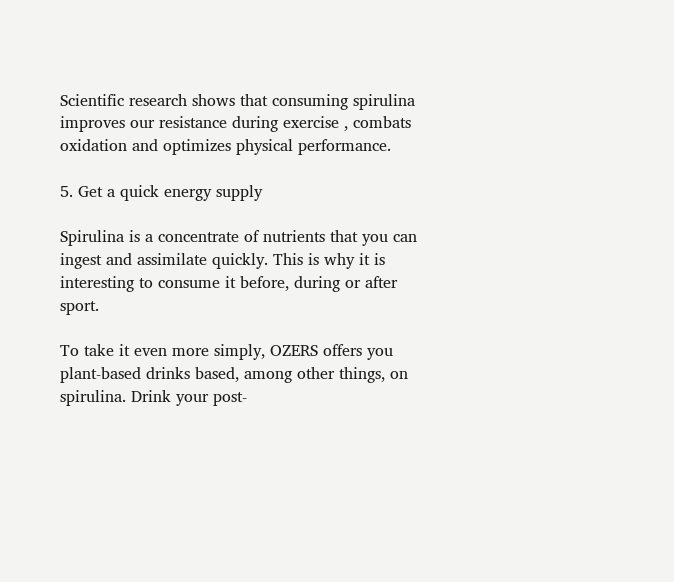Scientific research shows that consuming spirulina improves our resistance during exercise , combats oxidation and optimizes physical performance.

5. Get a quick energy supply

Spirulina is a concentrate of nutrients that you can ingest and assimilate quickly. This is why it is interesting to consume it before, during or after sport.

To take it even more simply, OZERS offers you plant-based drinks based, among other things, on spirulina. Drink your post-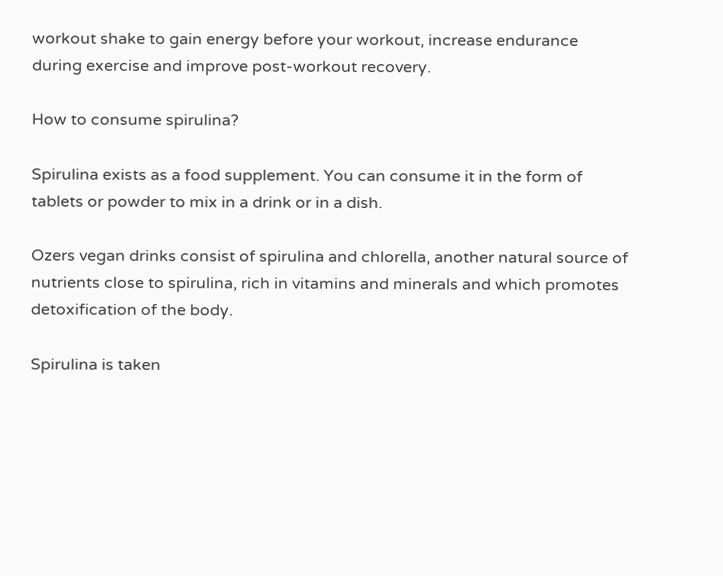workout shake to gain energy before your workout, increase endurance during exercise and improve post-workout recovery.

How to consume spirulina?

Spirulina exists as a food supplement. You can consume it in the form of tablets or powder to mix in a drink or in a dish.

Ozers vegan drinks consist of spirulina and chlorella, another natural source of nutrients close to spirulina, rich in vitamins and minerals and which promotes detoxification of the body.

Spirulina is taken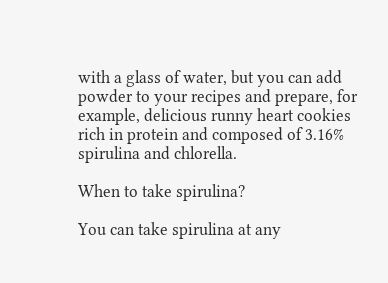with a glass of water, but you can add powder to your recipes and prepare, for example, delicious runny heart cookies rich in protein and composed of 3.16% spirulina and chlorella.

When to take spirulina?

You can take spirulina at any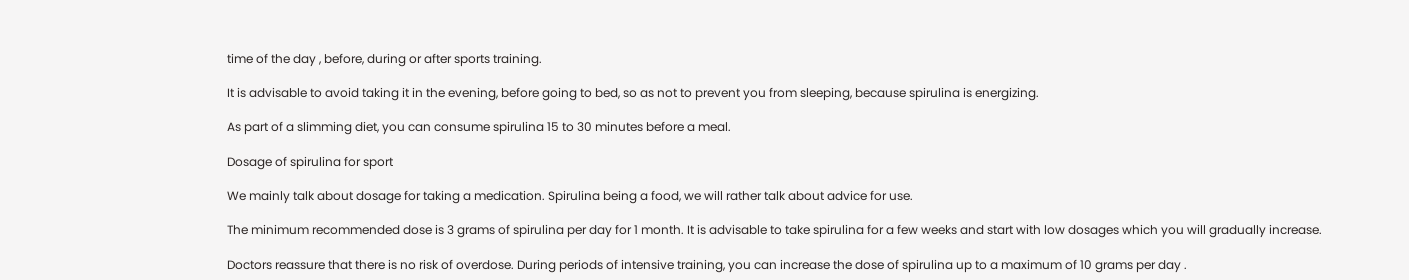time of the day , before, during or after sports training.

It is advisable to avoid taking it in the evening, before going to bed, so as not to prevent you from sleeping, because spirulina is energizing.

As part of a slimming diet, you can consume spirulina 15 to 30 minutes before a meal.

Dosage of spirulina for sport

We mainly talk about dosage for taking a medication. Spirulina being a food, we will rather talk about advice for use.

The minimum recommended dose is 3 grams of spirulina per day for 1 month. It is advisable to take spirulina for a few weeks and start with low dosages which you will gradually increase.

Doctors reassure that there is no risk of overdose. During periods of intensive training, you can increase the dose of spirulina up to a maximum of 10 grams per day .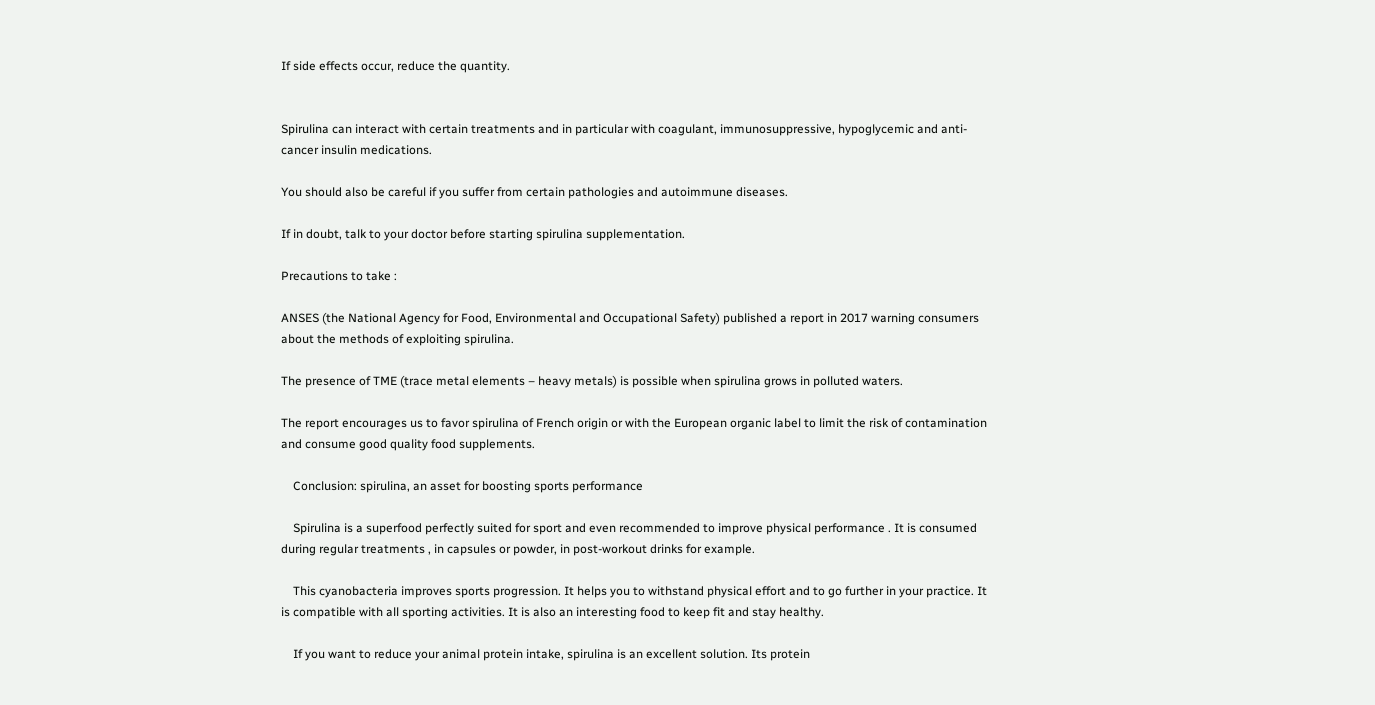If side effects occur, reduce the quantity.


Spirulina can interact with certain treatments and in particular with coagulant, immunosuppressive, hypoglycemic and anti-cancer insulin medications.

You should also be careful if you suffer from certain pathologies and autoimmune diseases.

If in doubt, talk to your doctor before starting spirulina supplementation.

Precautions to take :

ANSES (the National Agency for Food, Environmental and Occupational Safety) published a report in 2017 warning consumers about the methods of exploiting spirulina.

The presence of TME (trace metal elements – heavy metals) is possible when spirulina grows in polluted waters.

The report encourages us to favor spirulina of French origin or with the European organic label to limit the risk of contamination and consume good quality food supplements.

    Conclusion: spirulina, an asset for boosting sports performance

    Spirulina is a superfood perfectly suited for sport and even recommended to improve physical performance . It is consumed during regular treatments , in capsules or powder, in post-workout drinks for example.

    This cyanobacteria improves sports progression. It helps you to withstand physical effort and to go further in your practice. It is compatible with all sporting activities. It is also an interesting food to keep fit and stay healthy.

    If you want to reduce your animal protein intake, spirulina is an excellent solution. Its protein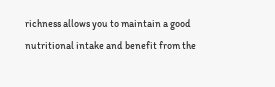richness allows you to maintain a good nutritional intake and benefit from the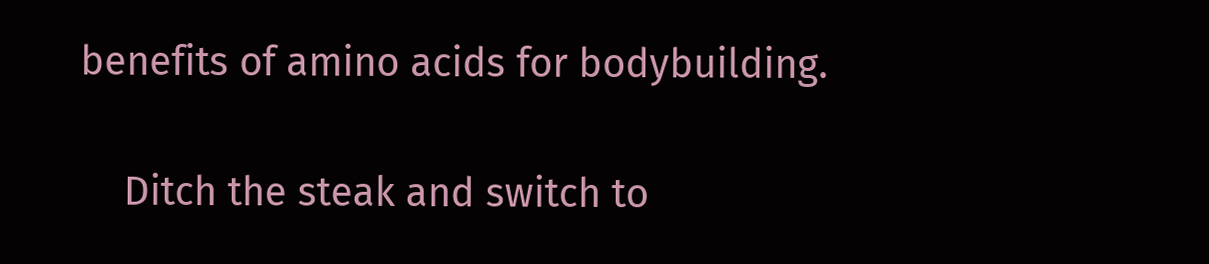benefits of amino acids for bodybuilding.

    Ditch the steak and switch to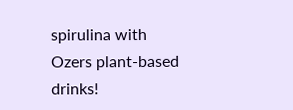spirulina with Ozers plant-based drinks!